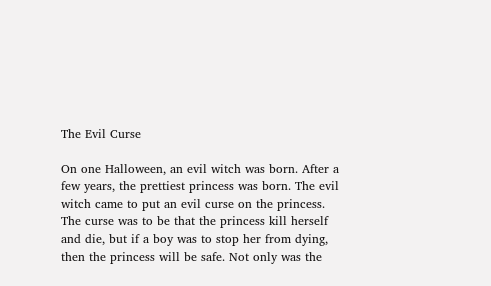The Evil Curse

On one Halloween, an evil witch was born. After a few years, the prettiest princess was born. The evil witch came to put an evil curse on the princess. The curse was to be that the princess kill herself and die, but if a boy was to stop her from dying, then the princess will be safe. Not only was the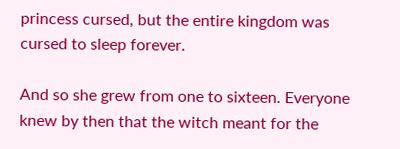princess cursed, but the entire kingdom was cursed to sleep forever.

And so she grew from one to sixteen. Everyone knew by then that the witch meant for the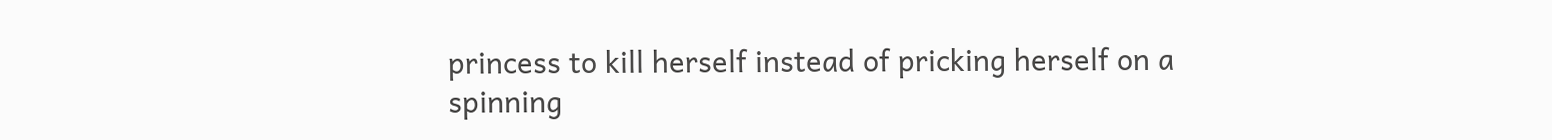princess to kill herself instead of pricking herself on a spinning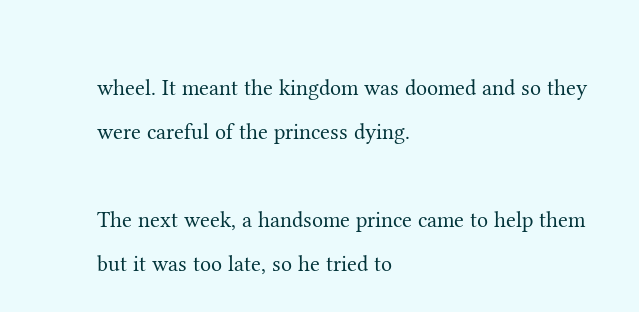wheel. It meant the kingdom was doomed and so they were careful of the princess dying.

The next week, a handsome prince came to help them but it was too late, so he tried to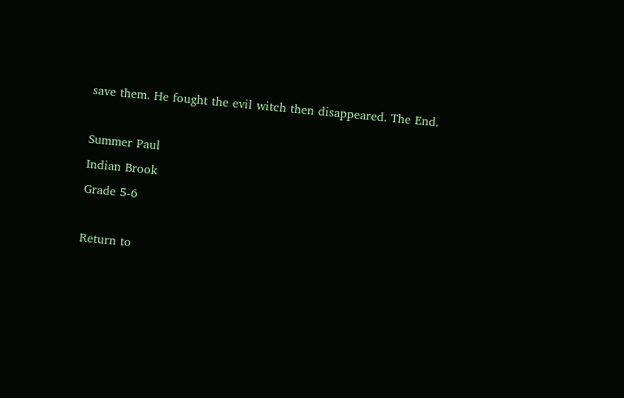save them. He fought the evil witch then disappeared. The End.

Summer Paul
Indian Brook
Grade 5-6

Return to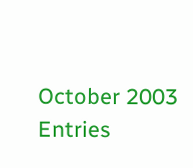October 2003 Entries